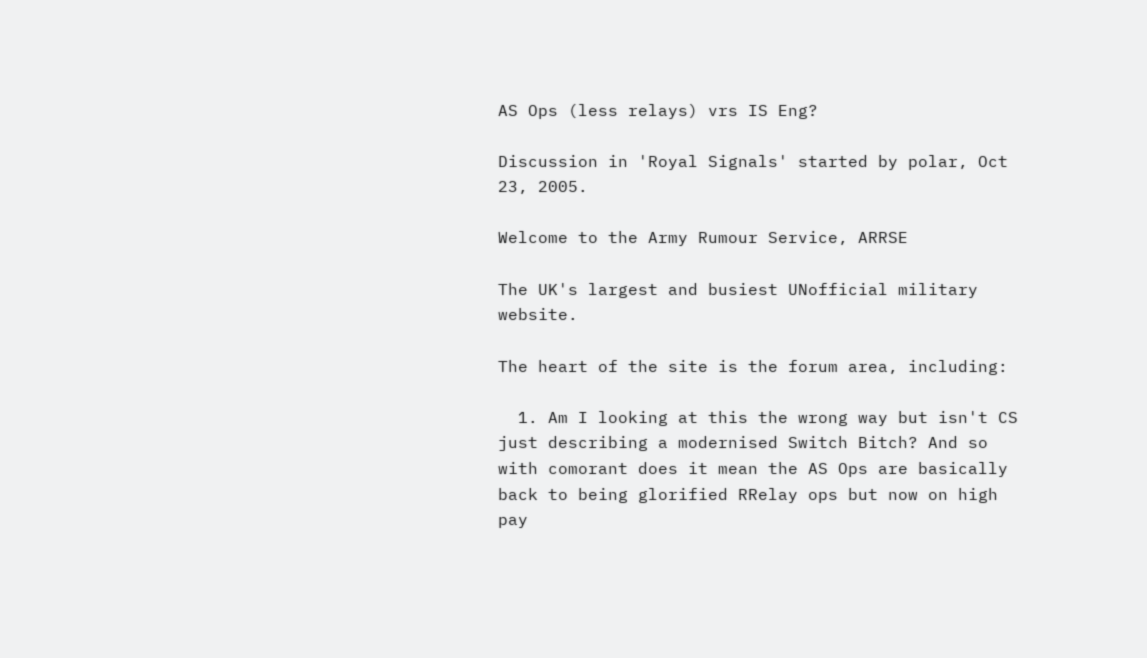AS Ops (less relays) vrs IS Eng?

Discussion in 'Royal Signals' started by polar, Oct 23, 2005.

Welcome to the Army Rumour Service, ARRSE

The UK's largest and busiest UNofficial military website.

The heart of the site is the forum area, including:

  1. Am I looking at this the wrong way but isn't CS just describing a modernised Switch Bitch? And so with comorant does it mean the AS Ops are basically back to being glorified RRelay ops but now on high pay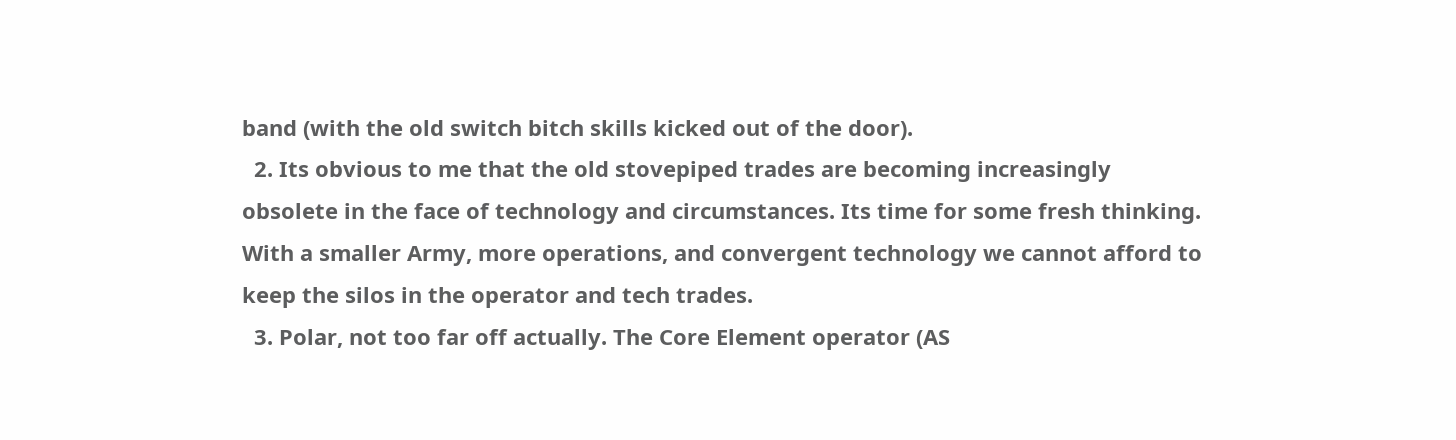band (with the old switch bitch skills kicked out of the door).
  2. Its obvious to me that the old stovepiped trades are becoming increasingly obsolete in the face of technology and circumstances. Its time for some fresh thinking. With a smaller Army, more operations, and convergent technology we cannot afford to keep the silos in the operator and tech trades.
  3. Polar, not too far off actually. The Core Element operator (AS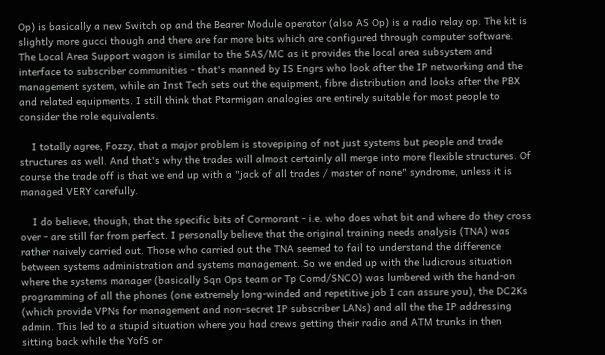Op) is basically a new Switch op and the Bearer Module operator (also AS Op) is a radio relay op. The kit is slightly more gucci though and there are far more bits which are configured through computer software. The Local Area Support wagon is similar to the SAS/MC as it provides the local area subsystem and interface to subscriber communities - that's manned by IS Engrs who look after the IP networking and the management system, while an Inst Tech sets out the equipment, fibre distribution and looks after the PBX and related equipments. I still think that Ptarmigan analogies are entirely suitable for most people to consider the role equivalents.

    I totally agree, Fozzy, that a major problem is stovepiping of not just systems but people and trade structures as well. And that's why the trades will almost certainly all merge into more flexible structures. Of course the trade off is that we end up with a "jack of all trades / master of none" syndrome, unless it is managed VERY carefully.

    I do believe, though, that the specific bits of Cormorant - i.e. who does what bit and where do they cross over - are still far from perfect. I personally believe that the original training needs analysis (TNA) was rather naively carried out. Those who carried out the TNA seemed to fail to understand the difference between systems administration and systems management. So we ended up with the ludicrous situation where the systems manager (basically Sqn Ops team or Tp Comd/SNCO) was lumbered with the hand-on programming of all the phones (one extremely long-winded and repetitive job I can assure you), the DC2Ks (which provide VPNs for management and non-secret IP subscriber LANs) and all the the IP addressing admin. This led to a stupid situation where you had crews getting their radio and ATM trunks in then sitting back while the YofS or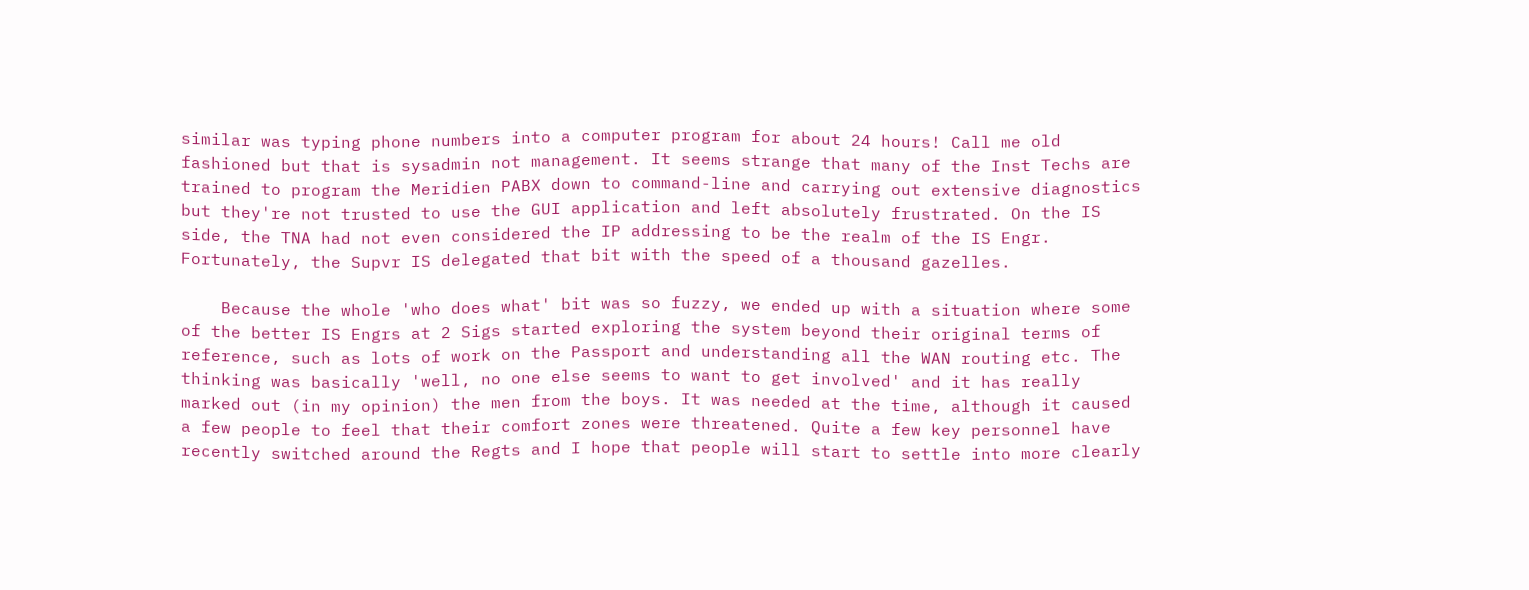similar was typing phone numbers into a computer program for about 24 hours! Call me old fashioned but that is sysadmin not management. It seems strange that many of the Inst Techs are trained to program the Meridien PABX down to command-line and carrying out extensive diagnostics but they're not trusted to use the GUI application and left absolutely frustrated. On the IS side, the TNA had not even considered the IP addressing to be the realm of the IS Engr. Fortunately, the Supvr IS delegated that bit with the speed of a thousand gazelles.

    Because the whole 'who does what' bit was so fuzzy, we ended up with a situation where some of the better IS Engrs at 2 Sigs started exploring the system beyond their original terms of reference, such as lots of work on the Passport and understanding all the WAN routing etc. The thinking was basically 'well, no one else seems to want to get involved' and it has really marked out (in my opinion) the men from the boys. It was needed at the time, although it caused a few people to feel that their comfort zones were threatened. Quite a few key personnel have recently switched around the Regts and I hope that people will start to settle into more clearly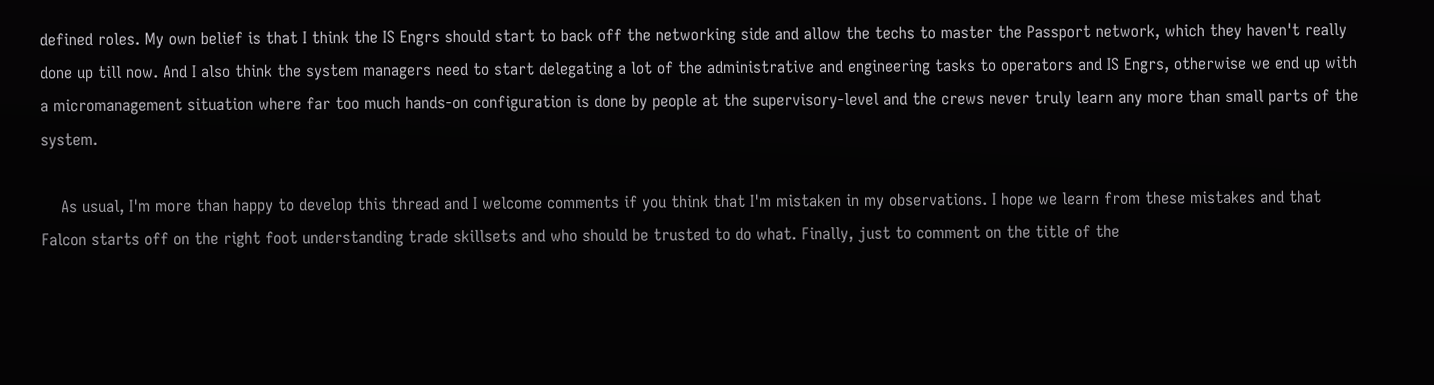defined roles. My own belief is that I think the IS Engrs should start to back off the networking side and allow the techs to master the Passport network, which they haven't really done up till now. And I also think the system managers need to start delegating a lot of the administrative and engineering tasks to operators and IS Engrs, otherwise we end up with a micromanagement situation where far too much hands-on configuration is done by people at the supervisory-level and the crews never truly learn any more than small parts of the system.

    As usual, I'm more than happy to develop this thread and I welcome comments if you think that I'm mistaken in my observations. I hope we learn from these mistakes and that Falcon starts off on the right foot understanding trade skillsets and who should be trusted to do what. Finally, just to comment on the title of the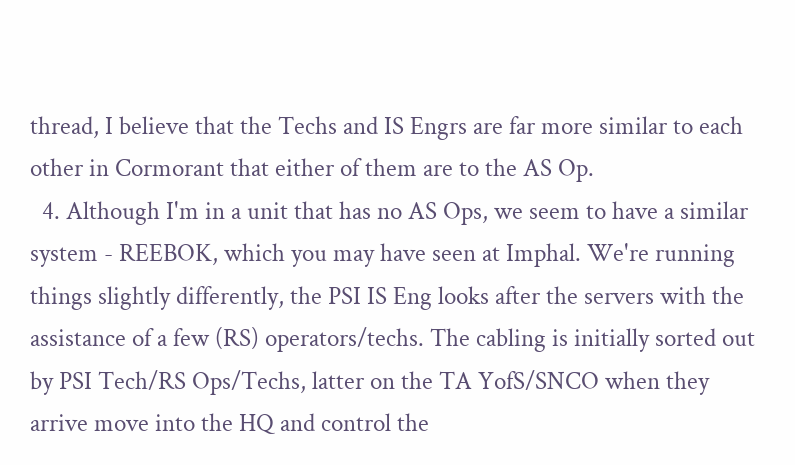thread, I believe that the Techs and IS Engrs are far more similar to each other in Cormorant that either of them are to the AS Op.
  4. Although I'm in a unit that has no AS Ops, we seem to have a similar system - REEBOK, which you may have seen at Imphal. We're running things slightly differently, the PSI IS Eng looks after the servers with the assistance of a few (RS) operators/techs. The cabling is initially sorted out by PSI Tech/RS Ops/Techs, latter on the TA YofS/SNCO when they arrive move into the HQ and control the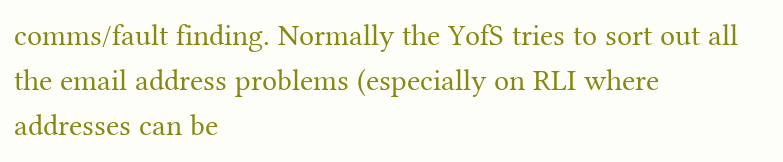comms/fault finding. Normally the YofS tries to sort out all the email address problems (especially on RLI where addresses can be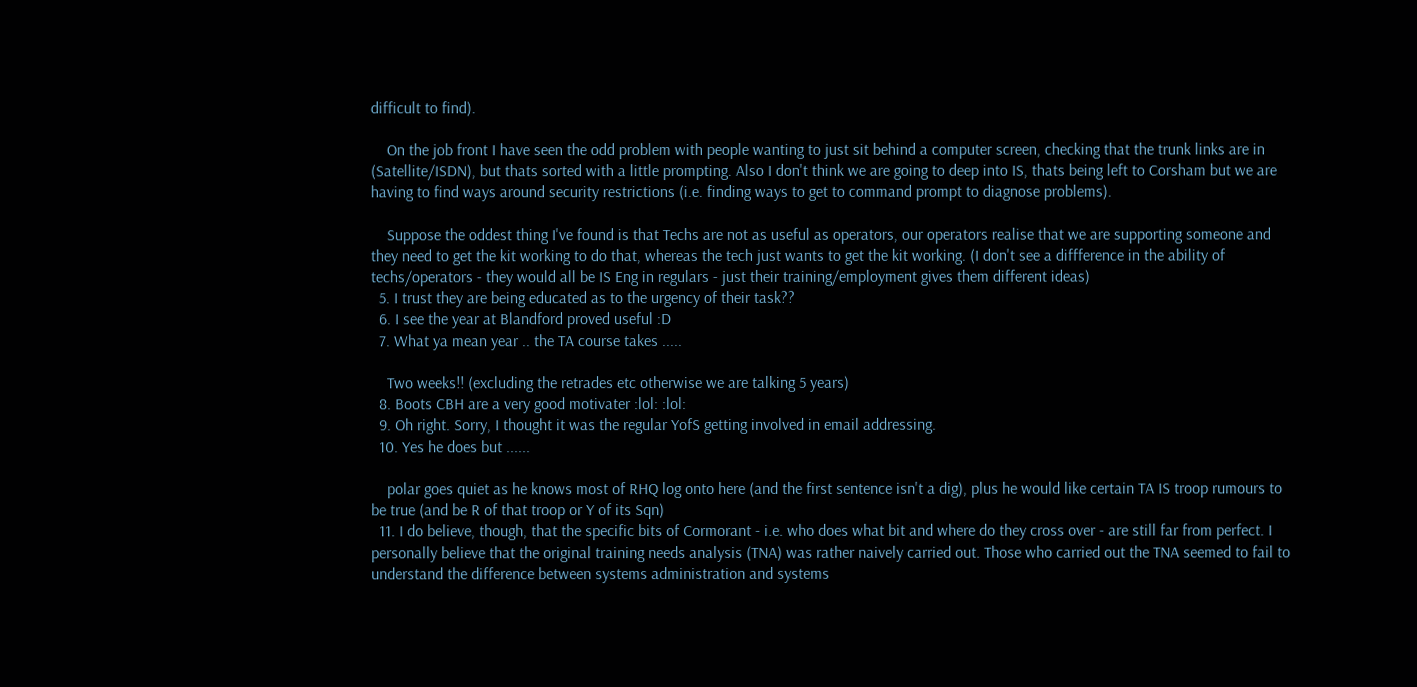difficult to find).

    On the job front I have seen the odd problem with people wanting to just sit behind a computer screen, checking that the trunk links are in (Satellite/ISDN), but thats sorted with a little prompting. Also I don't think we are going to deep into IS, thats being left to Corsham but we are having to find ways around security restrictions (i.e. finding ways to get to command prompt to diagnose problems).

    Suppose the oddest thing I've found is that Techs are not as useful as operators, our operators realise that we are supporting someone and they need to get the kit working to do that, whereas the tech just wants to get the kit working. (I don't see a diffference in the ability of techs/operators - they would all be IS Eng in regulars - just their training/employment gives them different ideas)
  5. I trust they are being educated as to the urgency of their task??
  6. I see the year at Blandford proved useful :D
  7. What ya mean year .. the TA course takes .....

    Two weeks!! (excluding the retrades etc otherwise we are talking 5 years)
  8. Boots CBH are a very good motivater :lol: :lol:
  9. Oh right. Sorry, I thought it was the regular YofS getting involved in email addressing.
  10. Yes he does but ......

    polar goes quiet as he knows most of RHQ log onto here (and the first sentence isn't a dig), plus he would like certain TA IS troop rumours to be true (and be R of that troop or Y of its Sqn)
  11. I do believe, though, that the specific bits of Cormorant - i.e. who does what bit and where do they cross over - are still far from perfect. I personally believe that the original training needs analysis (TNA) was rather naively carried out. Those who carried out the TNA seemed to fail to understand the difference between systems administration and systems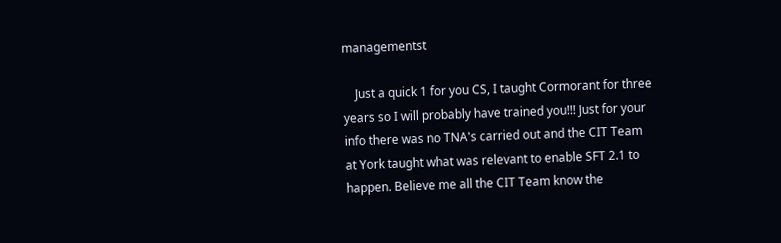managementst

    Just a quick 1 for you CS, I taught Cormorant for three years so I will probably have trained you!!! Just for your info there was no TNA's carried out and the CIT Team at York taught what was relevant to enable SFT 2.1 to happen. Believe me all the CIT Team know the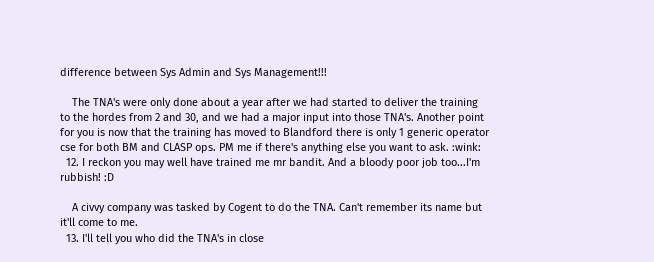difference between Sys Admin and Sys Management!!!

    The TNA's were only done about a year after we had started to deliver the training to the hordes from 2 and 30, and we had a major input into those TNA's. Another point for you is now that the training has moved to Blandford there is only 1 generic operator cse for both BM and CLASP ops. PM me if there's anything else you want to ask. :wink:
  12. I reckon you may well have trained me mr bandit. And a bloody poor job too...I'm rubbish! :D

    A civvy company was tasked by Cogent to do the TNA. Can't remember its name but it'll come to me.
  13. I'll tell you who did the TNA's in close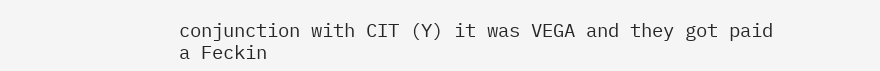conjunction with CIT (Y) it was VEGA and they got paid a Feckin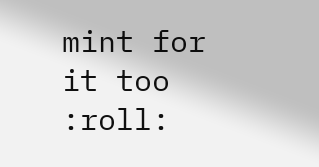mint for it too :roll: